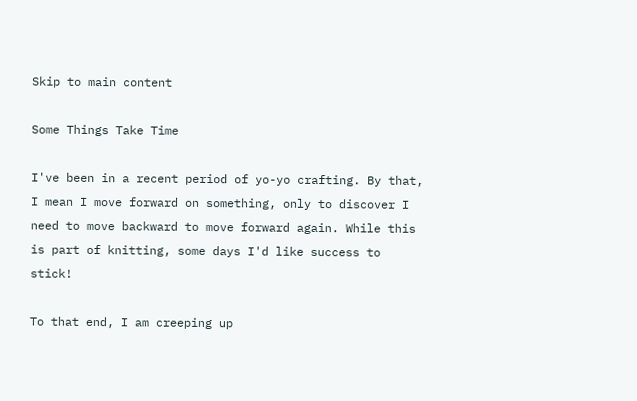Skip to main content

Some Things Take Time

I've been in a recent period of yo-yo crafting. By that, I mean I move forward on something, only to discover I need to move backward to move forward again. While this is part of knitting, some days I'd like success to stick!

To that end, I am creeping up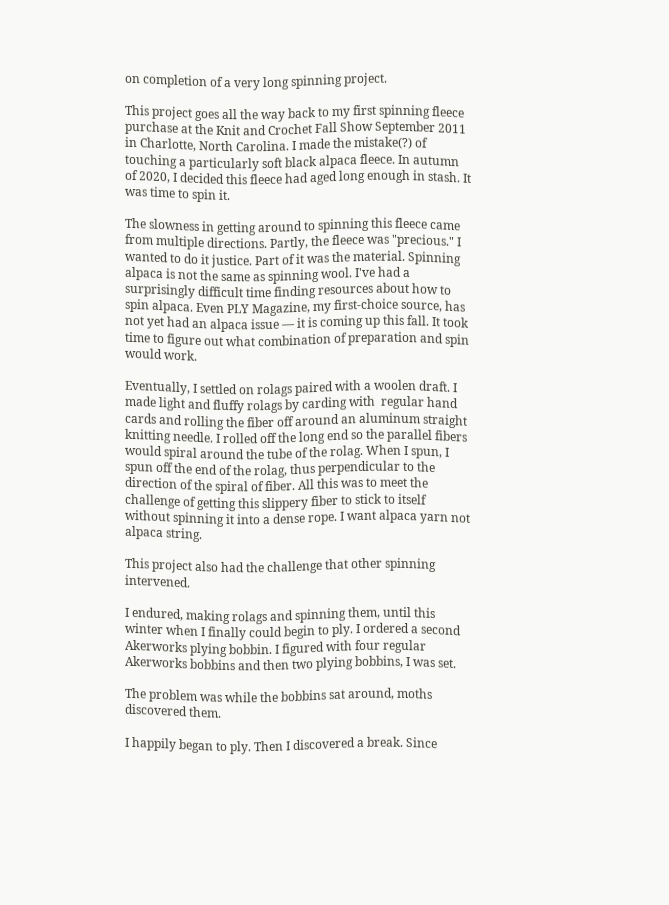on completion of a very long spinning project.

This project goes all the way back to my first spinning fleece purchase at the Knit and Crochet Fall Show September 2011 in Charlotte, North Carolina. I made the mistake(?) of touching a particularly soft black alpaca fleece. In autumn of 2020, I decided this fleece had aged long enough in stash. It was time to spin it.

The slowness in getting around to spinning this fleece came from multiple directions. Partly, the fleece was "precious." I wanted to do it justice. Part of it was the material. Spinning alpaca is not the same as spinning wool. I've had a surprisingly difficult time finding resources about how to spin alpaca. Even PLY Magazine, my first-choice source, has not yet had an alpaca issue — it is coming up this fall. It took time to figure out what combination of preparation and spin would work.

Eventually, I settled on rolags paired with a woolen draft. I made light and fluffy rolags by carding with  regular hand cards and rolling the fiber off around an aluminum straight knitting needle. I rolled off the long end so the parallel fibers would spiral around the tube of the rolag. When I spun, I spun off the end of the rolag, thus perpendicular to the direction of the spiral of fiber. All this was to meet the challenge of getting this slippery fiber to stick to itself without spinning it into a dense rope. I want alpaca yarn not alpaca string.

This project also had the challenge that other spinning intervened.

I endured, making rolags and spinning them, until this winter when I finally could begin to ply. I ordered a second Akerworks plying bobbin. I figured with four regular Akerworks bobbins and then two plying bobbins, I was set.

The problem was while the bobbins sat around, moths discovered them.

I happily began to ply. Then I discovered a break. Since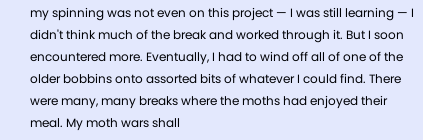my spinning was not even on this project — I was still learning — I didn't think much of the break and worked through it. But I soon encountered more. Eventually, I had to wind off all of one of the older bobbins onto assorted bits of whatever I could find. There were many, many breaks where the moths had enjoyed their meal. My moth wars shall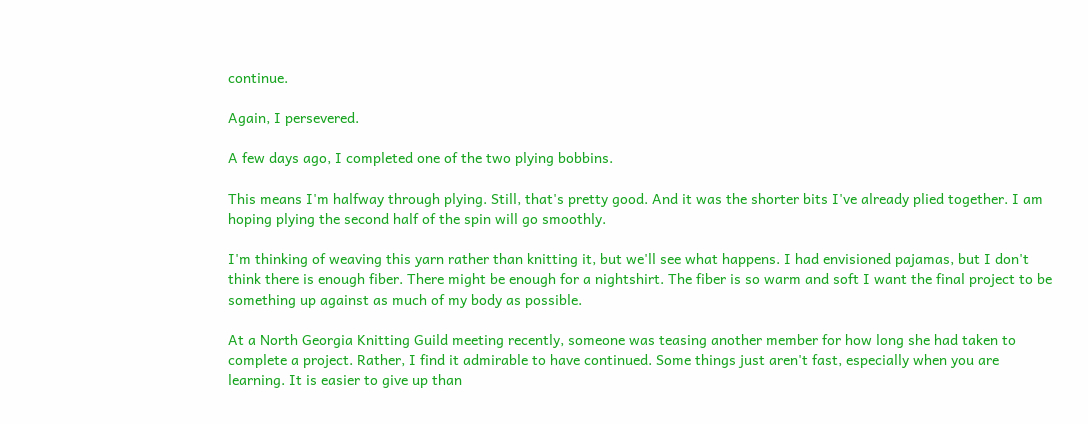continue.

Again, I persevered.

A few days ago, I completed one of the two plying bobbins.

This means I'm halfway through plying. Still, that's pretty good. And it was the shorter bits I've already plied together. I am hoping plying the second half of the spin will go smoothly.

I'm thinking of weaving this yarn rather than knitting it, but we'll see what happens. I had envisioned pajamas, but I don't think there is enough fiber. There might be enough for a nightshirt. The fiber is so warm and soft I want the final project to be something up against as much of my body as possible.

At a North Georgia Knitting Guild meeting recently, someone was teasing another member for how long she had taken to complete a project. Rather, I find it admirable to have continued. Some things just aren't fast, especially when you are learning. It is easier to give up than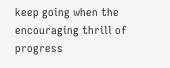keep going when the encouraging thrill of progress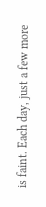is faint. Each day, just a few more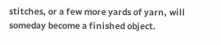stitches, or a few more yards of yarn, will someday become a finished object.